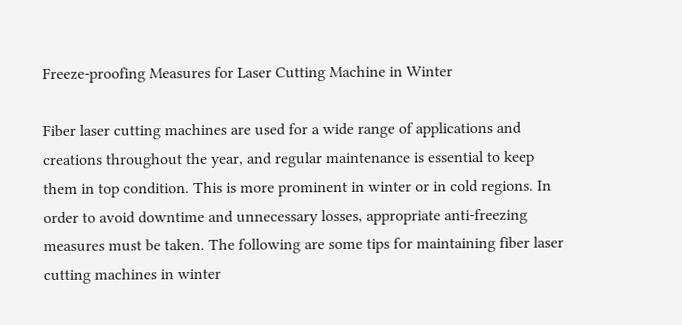Freeze-proofing Measures for Laser Cutting Machine in Winter

Fiber laser cutting machines are used for a wide range of applications and creations throughout the year, and regular maintenance is essential to keep them in top condition. This is more prominent in winter or in cold regions. In order to avoid downtime and unnecessary losses, appropriate anti-freezing measures must be taken. The following are some tips for maintaining fiber laser cutting machines in winter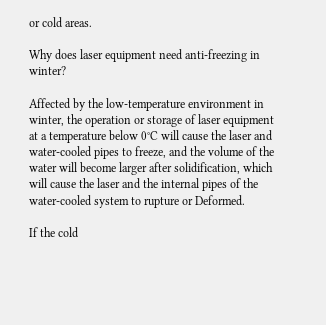or cold areas.

Why does laser equipment need anti-freezing in winter?

Affected by the low-temperature environment in winter, the operation or storage of laser equipment at a temperature below 0°C will cause the laser and water-cooled pipes to freeze, and the volume of the water will become larger after solidification, which will cause the laser and the internal pipes of the water-cooled system to rupture or Deformed.

If the cold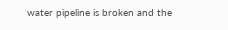water pipeline is broken and the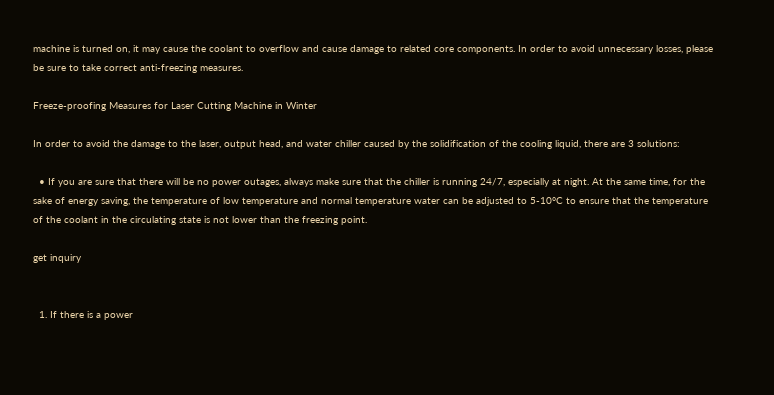machine is turned on, it may cause the coolant to overflow and cause damage to related core components. In order to avoid unnecessary losses, please be sure to take correct anti-freezing measures.

Freeze-proofing Measures for Laser Cutting Machine in Winter

In order to avoid the damage to the laser, output head, and water chiller caused by the solidification of the cooling liquid, there are 3 solutions:

  • If you are sure that there will be no power outages, always make sure that the chiller is running 24/7, especially at night. At the same time, for the sake of energy saving, the temperature of low temperature and normal temperature water can be adjusted to 5-10°C to ensure that the temperature of the coolant in the circulating state is not lower than the freezing point.

get inquiry


  1. If there is a power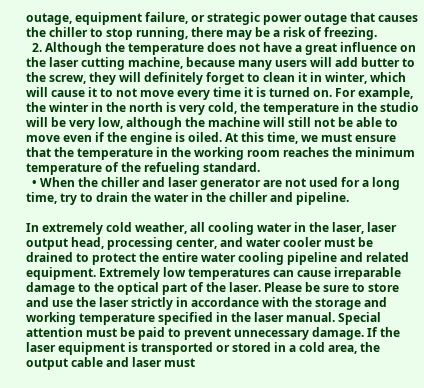outage, equipment failure, or strategic power outage that causes the chiller to stop running, there may be a risk of freezing.
  2. Although the temperature does not have a great influence on the laser cutting machine, because many users will add butter to the screw, they will definitely forget to clean it in winter, which will cause it to not move every time it is turned on. For example, the winter in the north is very cold, the temperature in the studio will be very low, although the machine will still not be able to move even if the engine is oiled. At this time, we must ensure that the temperature in the working room reaches the minimum temperature of the refueling standard.
  • When the chiller and laser generator are not used for a long time, try to drain the water in the chiller and pipeline.

In extremely cold weather, all cooling water in the laser, laser output head, processing center, and water cooler must be drained to protect the entire water cooling pipeline and related equipment. Extremely low temperatures can cause irreparable damage to the optical part of the laser. Please be sure to store and use the laser strictly in accordance with the storage and working temperature specified in the laser manual. Special attention must be paid to prevent unnecessary damage. If the laser equipment is transported or stored in a cold area, the output cable and laser must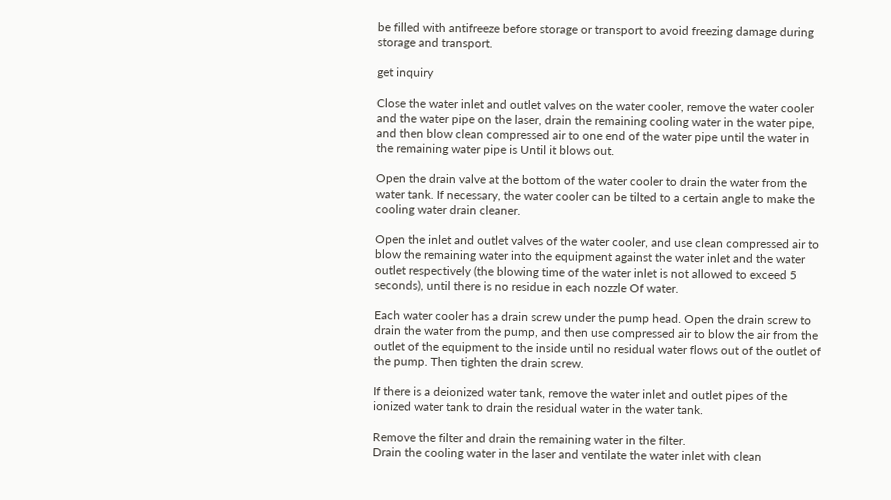be filled with antifreeze before storage or transport to avoid freezing damage during storage and transport.

get inquiry

Close the water inlet and outlet valves on the water cooler, remove the water cooler and the water pipe on the laser, drain the remaining cooling water in the water pipe, and then blow clean compressed air to one end of the water pipe until the water in the remaining water pipe is Until it blows out.

Open the drain valve at the bottom of the water cooler to drain the water from the water tank. If necessary, the water cooler can be tilted to a certain angle to make the cooling water drain cleaner.

Open the inlet and outlet valves of the water cooler, and use clean compressed air to blow the remaining water into the equipment against the water inlet and the water outlet respectively (the blowing time of the water inlet is not allowed to exceed 5 seconds), until there is no residue in each nozzle Of water.

Each water cooler has a drain screw under the pump head. Open the drain screw to drain the water from the pump, and then use compressed air to blow the air from the outlet of the equipment to the inside until no residual water flows out of the outlet of the pump. Then tighten the drain screw.

If there is a deionized water tank, remove the water inlet and outlet pipes of the ionized water tank to drain the residual water in the water tank.

Remove the filter and drain the remaining water in the filter.
Drain the cooling water in the laser and ventilate the water inlet with clean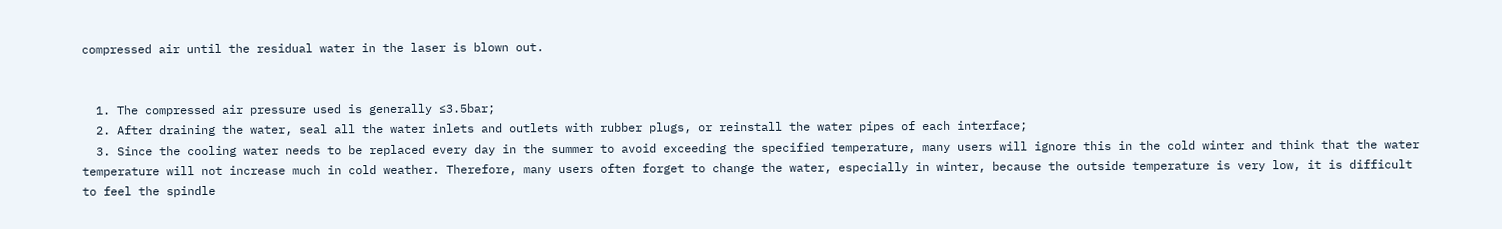compressed air until the residual water in the laser is blown out.


  1. The compressed air pressure used is generally ≤3.5bar;
  2. After draining the water, seal all the water inlets and outlets with rubber plugs, or reinstall the water pipes of each interface;
  3. Since the cooling water needs to be replaced every day in the summer to avoid exceeding the specified temperature, many users will ignore this in the cold winter and think that the water temperature will not increase much in cold weather. Therefore, many users often forget to change the water, especially in winter, because the outside temperature is very low, it is difficult to feel the spindle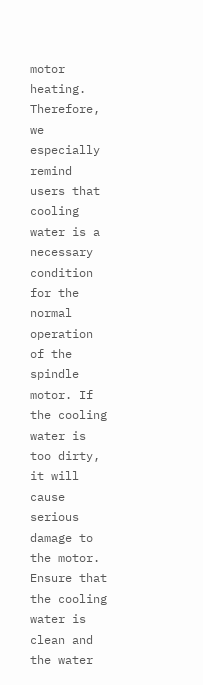motor heating. Therefore, we especially remind users that cooling water is a necessary condition for the normal operation of the spindle motor. If the cooling water is too dirty, it will cause serious damage to the motor. Ensure that the cooling water is clean and the water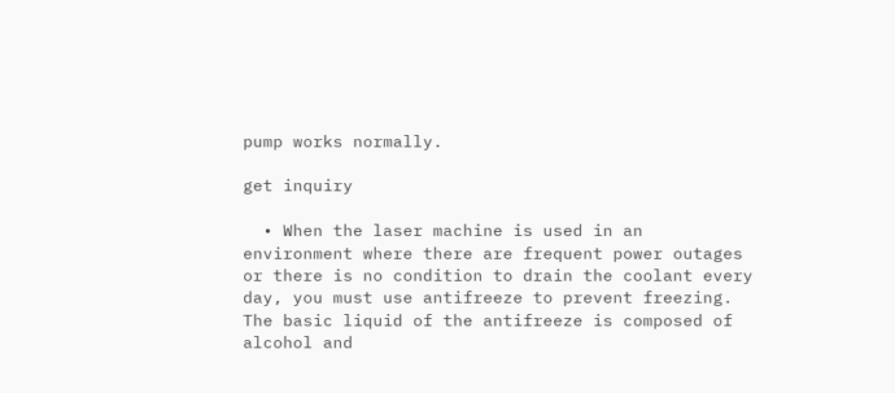pump works normally.

get inquiry

  • When the laser machine is used in an environment where there are frequent power outages or there is no condition to drain the coolant every day, you must use antifreeze to prevent freezing. The basic liquid of the antifreeze is composed of alcohol and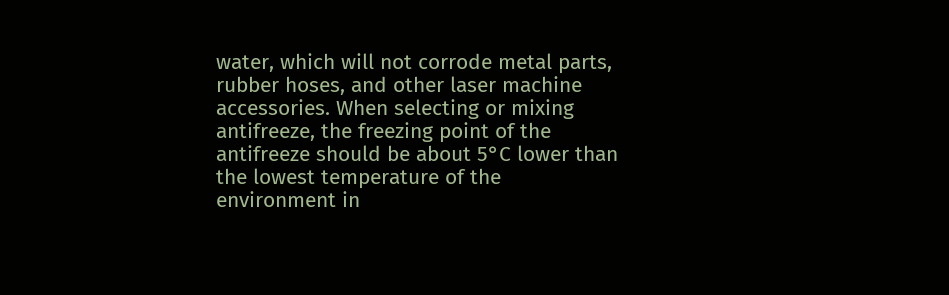water, which will not corrode metal parts, rubber hoses, and other laser machine accessories. When selecting or mixing antifreeze, the freezing point of the antifreeze should be about 5°C lower than the lowest temperature of the environment in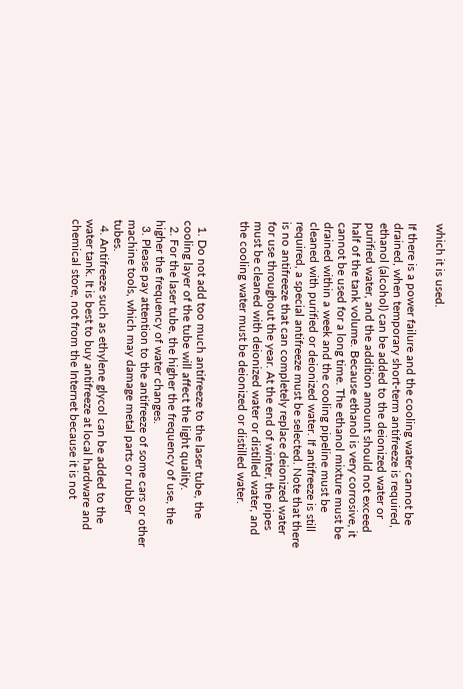which it is used.

If there is a power failure and the cooling water cannot be drained, when temporary short-term antifreeze is required, ethanol (alcohol) can be added to the deionized water or purified water, and the addition amount should not exceed half of the tank volume. Because ethanol is very corrosive, it cannot be used for a long time. The ethanol mixture must be drained within a week and the cooling pipeline must be cleaned with purified or deionized water. If antifreeze is still required, a special antifreeze must be selected. Note that there is no antifreeze that can completely replace deionized water for use throughout the year. At the end of winter, the pipes must be cleaned with deionized water or distilled water, and the cooling water must be deionized or distilled water.


  1. Do not add too much antifreeze to the laser tube, the cooling layer of the tube will affect the light quality.
  2. For the laser tube, the higher the frequency of use, the higher the frequency of water changes.
  3. Please pay attention to the antifreeze of some cars or other machine tools, which may damage metal parts or rubber tubes.
  4. Antifreeze such as ethylene glycol can be added to the water tank. It is best to buy antifreeze at local hardware and chemical store, not from the Internet because it is not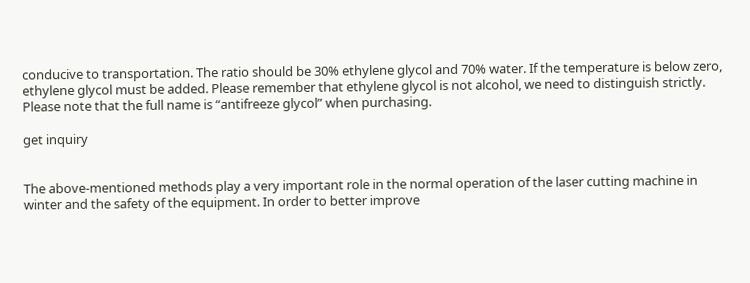conducive to transportation. The ratio should be 30% ethylene glycol and 70% water. If the temperature is below zero, ethylene glycol must be added. Please remember that ethylene glycol is not alcohol, we need to distinguish strictly. Please note that the full name is “antifreeze glycol” when purchasing.

get inquiry


The above-mentioned methods play a very important role in the normal operation of the laser cutting machine in winter and the safety of the equipment. In order to better improve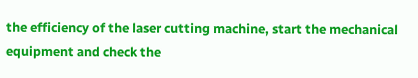the efficiency of the laser cutting machine, start the mechanical equipment and check the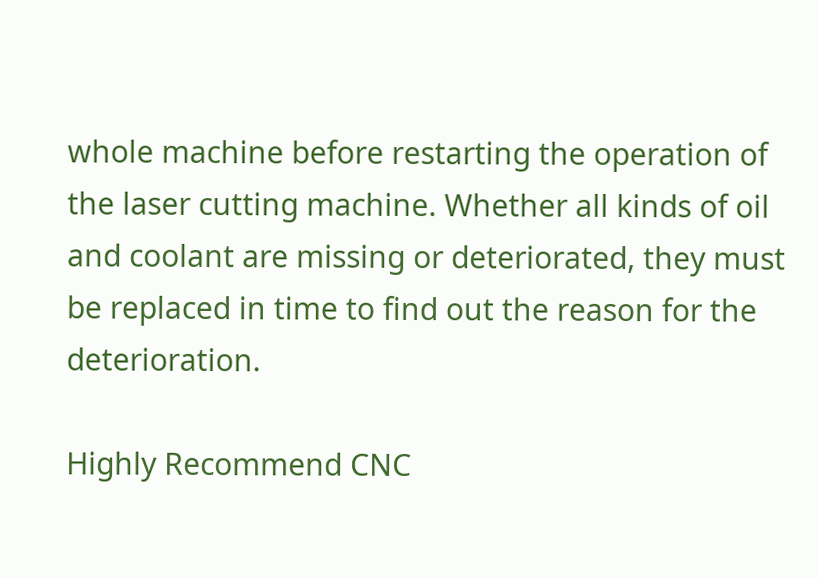whole machine before restarting the operation of the laser cutting machine. Whether all kinds of oil and coolant are missing or deteriorated, they must be replaced in time to find out the reason for the deterioration.

Highly Recommend CNC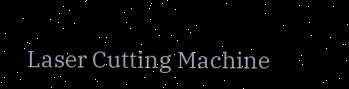Laser Cutting Machine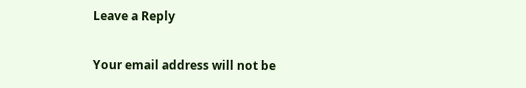Leave a Reply

Your email address will not be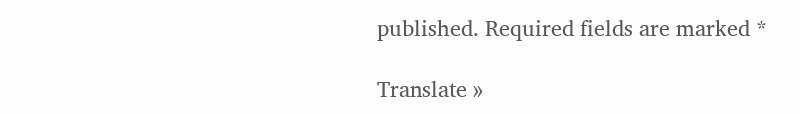published. Required fields are marked *

Translate »